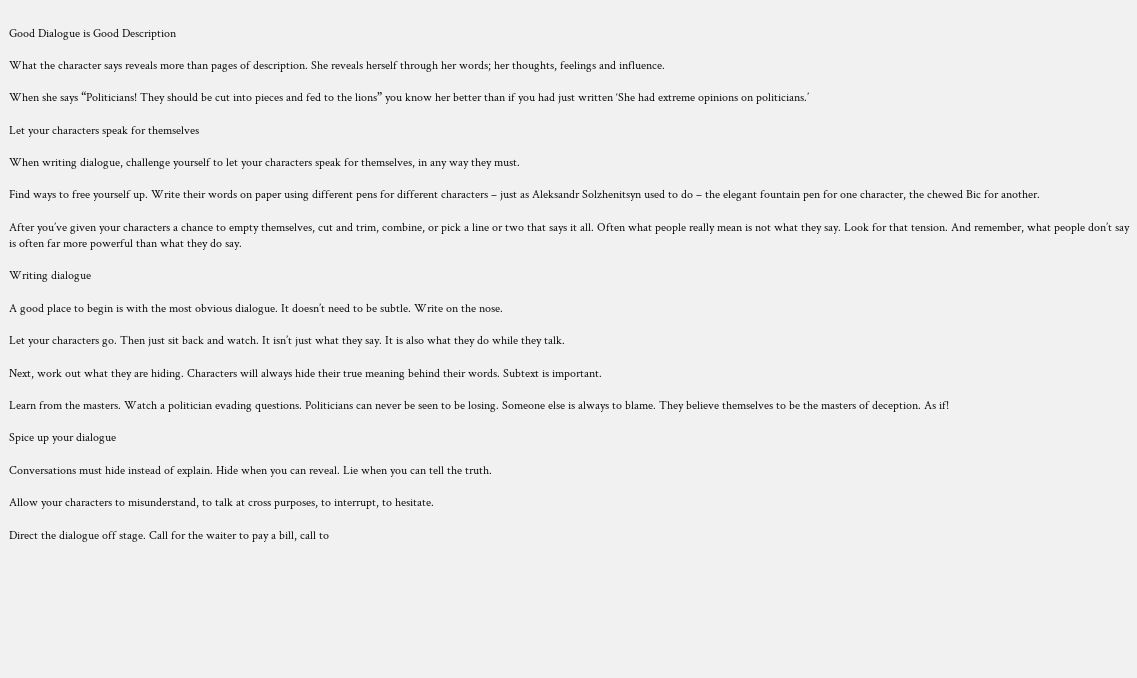Good Dialogue is Good Description

What the character says reveals more than pages of description. She reveals herself through her words; her thoughts, feelings and influence.

When she says “Politicians! They should be cut into pieces and fed to the lions” you know her better than if you had just written ‘She had extreme opinions on politicians.’

Let your characters speak for themselves

When writing dialogue, challenge yourself to let your characters speak for themselves, in any way they must.

Find ways to free yourself up. Write their words on paper using different pens for different characters – just as Aleksandr Solzhenitsyn used to do – the elegant fountain pen for one character, the chewed Bic for another.

After you’ve given your characters a chance to empty themselves, cut and trim, combine, or pick a line or two that says it all. Often what people really mean is not what they say. Look for that tension. And remember, what people don’t say is often far more powerful than what they do say.

Writing dialogue

A good place to begin is with the most obvious dialogue. It doesn’t need to be subtle. Write on the nose.

Let your characters go. Then just sit back and watch. It isn’t just what they say. It is also what they do while they talk.

Next, work out what they are hiding. Characters will always hide their true meaning behind their words. Subtext is important.

Learn from the masters. Watch a politician evading questions. Politicians can never be seen to be losing. Someone else is always to blame. They believe themselves to be the masters of deception. As if!

Spice up your dialogue

Conversations must hide instead of explain. Hide when you can reveal. Lie when you can tell the truth.

Allow your characters to misunderstand, to talk at cross purposes, to interrupt, to hesitate.

Direct the dialogue off stage. Call for the waiter to pay a bill, call to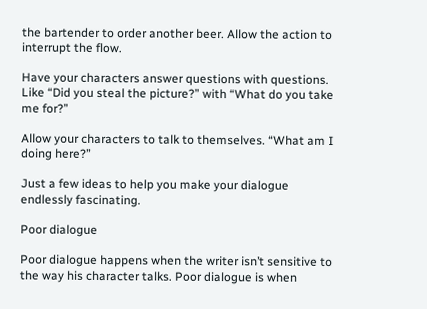the bartender to order another beer. Allow the action to interrupt the flow.

Have your characters answer questions with questions. Like “Did you steal the picture?” with “What do you take me for?”

Allow your characters to talk to themselves. “What am I doing here?”

Just a few ideas to help you make your dialogue endlessly fascinating.

Poor dialogue

Poor dialogue happens when the writer isn’t sensitive to the way his character talks. Poor dialogue is when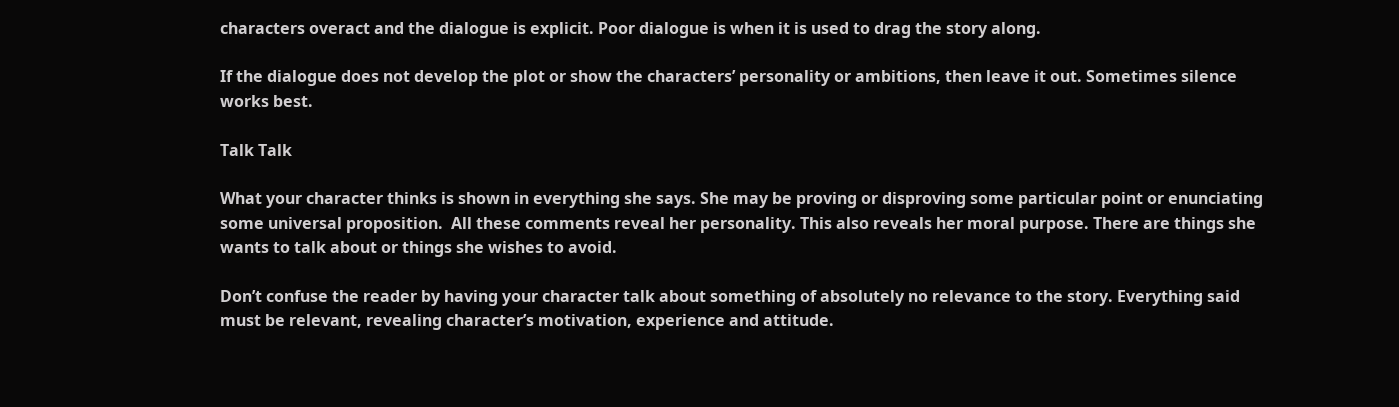characters overact and the dialogue is explicit. Poor dialogue is when it is used to drag the story along.

If the dialogue does not develop the plot or show the characters’ personality or ambitions, then leave it out. Sometimes silence works best.

Talk Talk

What your character thinks is shown in everything she says. She may be proving or disproving some particular point or enunciating some universal proposition.  All these comments reveal her personality. This also reveals her moral purpose. There are things she wants to talk about or things she wishes to avoid.

Don’t confuse the reader by having your character talk about something of absolutely no relevance to the story. Everything said must be relevant, revealing character’s motivation, experience and attitude.